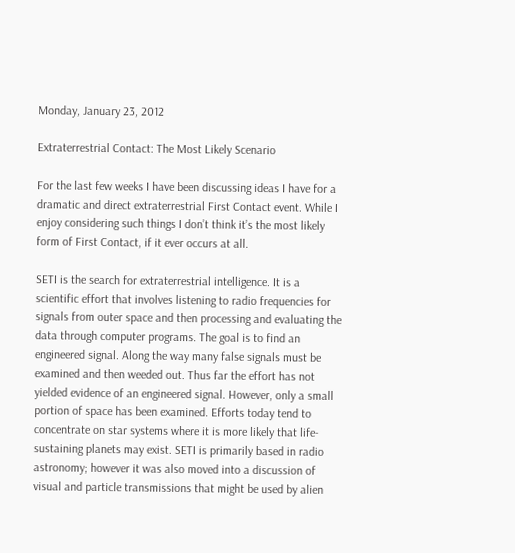Monday, January 23, 2012

Extraterrestrial Contact: The Most Likely Scenario

For the last few weeks I have been discussing ideas I have for a dramatic and direct extraterrestrial First Contact event. While I enjoy considering such things I don’t think it’s the most likely form of First Contact, if it ever occurs at all.

SETI is the search for extraterrestrial intelligence. It is a scientific effort that involves listening to radio frequencies for signals from outer space and then processing and evaluating the data through computer programs. The goal is to find an engineered signal. Along the way many false signals must be examined and then weeded out. Thus far the effort has not yielded evidence of an engineered signal. However, only a small portion of space has been examined. Efforts today tend to concentrate on star systems where it is more likely that life-sustaining planets may exist. SETI is primarily based in radio astronomy; however it was also moved into a discussion of visual and particle transmissions that might be used by alien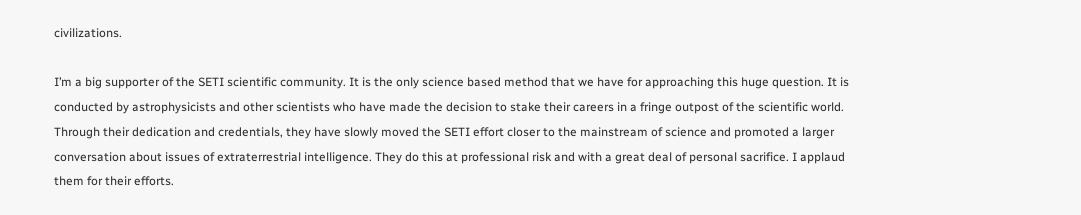civilizations.

I’m a big supporter of the SETI scientific community. It is the only science based method that we have for approaching this huge question. It is conducted by astrophysicists and other scientists who have made the decision to stake their careers in a fringe outpost of the scientific world. Through their dedication and credentials, they have slowly moved the SETI effort closer to the mainstream of science and promoted a larger conversation about issues of extraterrestrial intelligence. They do this at professional risk and with a great deal of personal sacrifice. I applaud them for their efforts.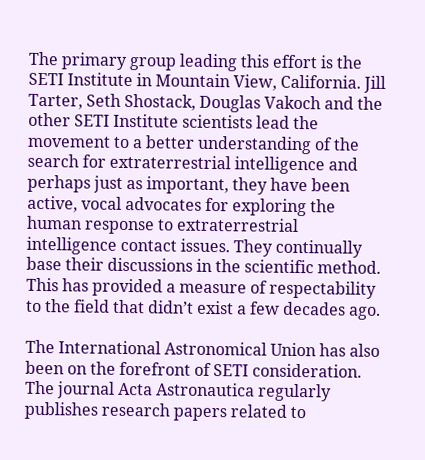The primary group leading this effort is the SETI Institute in Mountain View, California. Jill Tarter, Seth Shostack, Douglas Vakoch and the other SETI Institute scientists lead the movement to a better understanding of the search for extraterrestrial intelligence and perhaps just as important, they have been active, vocal advocates for exploring the human response to extraterrestrial intelligence contact issues. They continually base their discussions in the scientific method. This has provided a measure of respectability to the field that didn’t exist a few decades ago.

The International Astronomical Union has also been on the forefront of SETI consideration. The journal Acta Astronautica regularly publishes research papers related to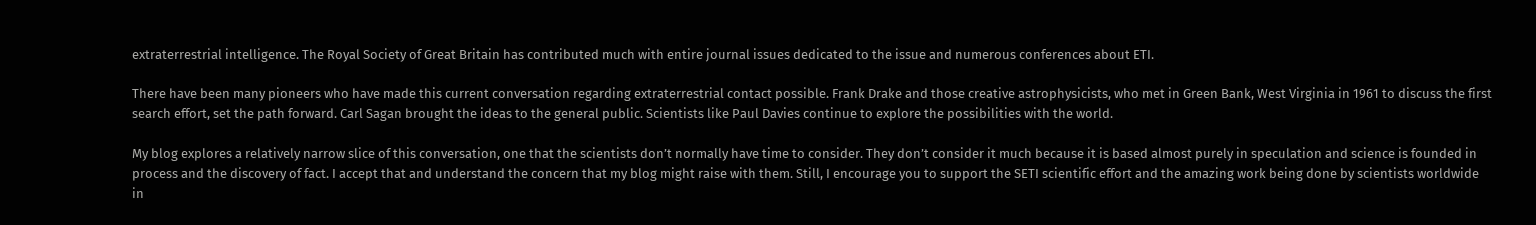extraterrestrial intelligence. The Royal Society of Great Britain has contributed much with entire journal issues dedicated to the issue and numerous conferences about ETI.

There have been many pioneers who have made this current conversation regarding extraterrestrial contact possible. Frank Drake and those creative astrophysicists, who met in Green Bank, West Virginia in 1961 to discuss the first search effort, set the path forward. Carl Sagan brought the ideas to the general public. Scientists like Paul Davies continue to explore the possibilities with the world.

My blog explores a relatively narrow slice of this conversation, one that the scientists don’t normally have time to consider. They don’t consider it much because it is based almost purely in speculation and science is founded in process and the discovery of fact. I accept that and understand the concern that my blog might raise with them. Still, I encourage you to support the SETI scientific effort and the amazing work being done by scientists worldwide in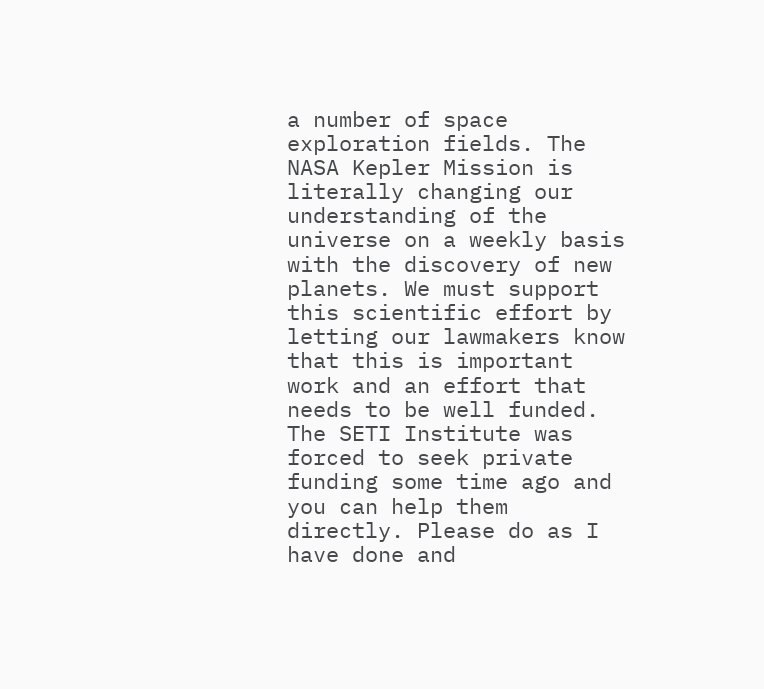a number of space exploration fields. The NASA Kepler Mission is literally changing our understanding of the universe on a weekly basis with the discovery of new planets. We must support this scientific effort by letting our lawmakers know that this is important work and an effort that needs to be well funded. The SETI Institute was forced to seek private funding some time ago and you can help them directly. Please do as I have done and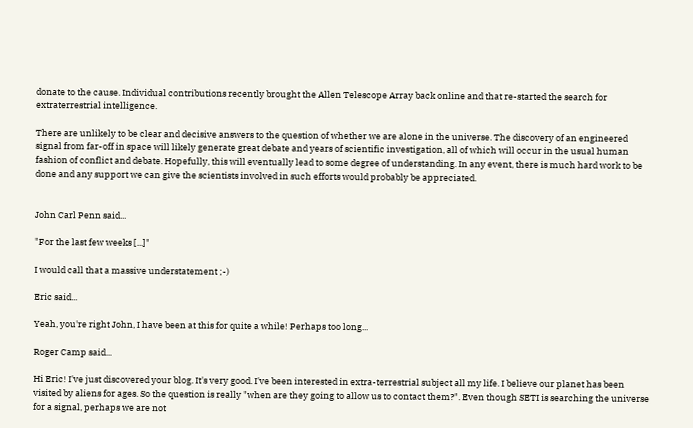donate to the cause. Individual contributions recently brought the Allen Telescope Array back online and that re-started the search for extraterrestrial intelligence.

There are unlikely to be clear and decisive answers to the question of whether we are alone in the universe. The discovery of an engineered signal from far-off in space will likely generate great debate and years of scientific investigation, all of which will occur in the usual human fashion of conflict and debate. Hopefully, this will eventually lead to some degree of understanding. In any event, there is much hard work to be done and any support we can give the scientists involved in such efforts would probably be appreciated.


John Carl Penn said...

"For the last few weeks [...]"

I would call that a massive understatement ;-)

Eric said...

Yeah, you're right John, I have been at this for quite a while! Perhaps too long...

Roger Camp said...

Hi Eric! I've just discovered your blog. It's very good. I've been interested in extra-terrestrial subject all my life. I believe our planet has been visited by aliens for ages. So the question is really "when are they going to allow us to contact them?". Even though SETI is searching the universe for a signal, perhaps we are not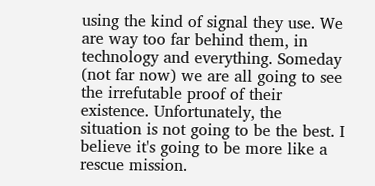using the kind of signal they use. We are way too far behind them, in technology and everything. Someday (not far now) we are all going to see the irrefutable proof of their existence. Unfortunately, the situation is not going to be the best. I believe it's going to be more like a rescue mission.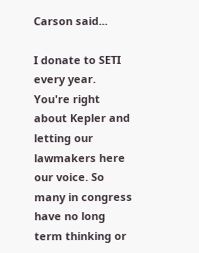Carson said...

I donate to SETI every year. You're right about Kepler and letting our lawmakers here our voice. So many in congress have no long term thinking or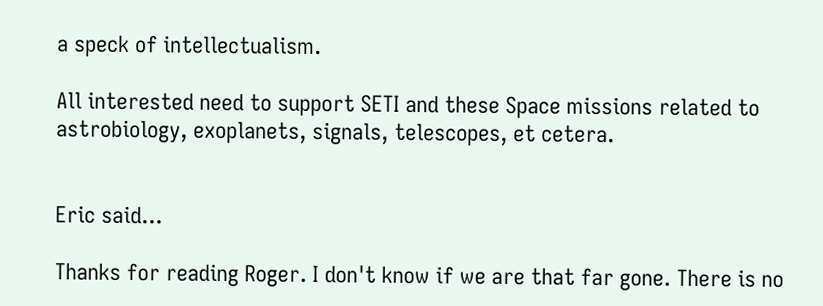a speck of intellectualism.

All interested need to support SETI and these Space missions related to astrobiology, exoplanets, signals, telescopes, et cetera.


Eric said...

Thanks for reading Roger. I don't know if we are that far gone. There is no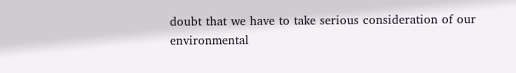doubt that we have to take serious consideration of our environmental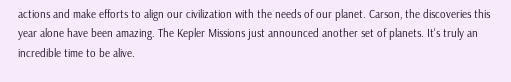actions and make efforts to align our civilization with the needs of our planet. Carson, the discoveries this year alone have been amazing. The Kepler Missions just announced another set of planets. It's truly an incredible time to be alive.